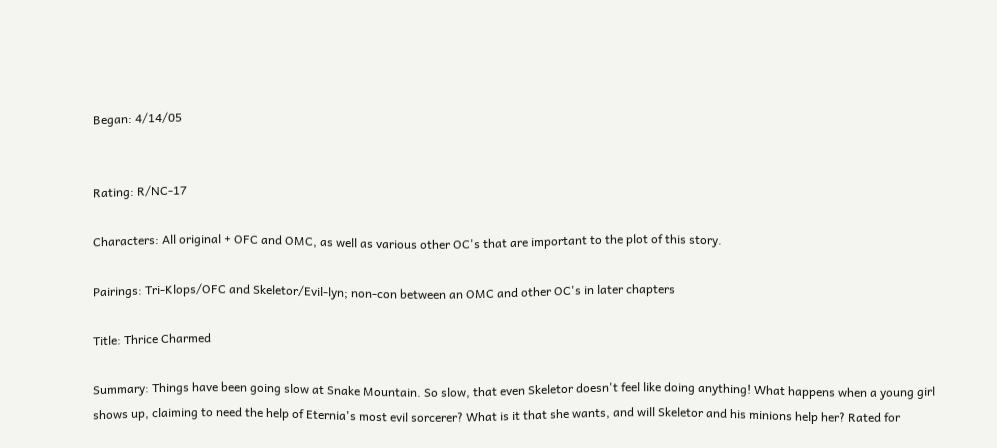Began: 4/14/05


Rating: R/NC-17

Characters: All original + OFC and OMC, as well as various other OC's that are important to the plot of this story.

Pairings: Tri-Klops/OFC and Skeletor/Evil-lyn; non-con between an OMC and other OC's in later chapters

Title: Thrice Charmed

Summary: Things have been going slow at Snake Mountain. So slow, that even Skeletor doesn't feel like doing anything! What happens when a young girl shows up, claiming to need the help of Eternia's most evil sorcerer? What is it that she wants, and will Skeletor and his minions help her? Rated for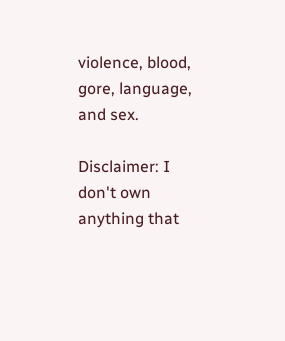violence, blood, gore, language, and sex.

Disclaimer: I don't own anything that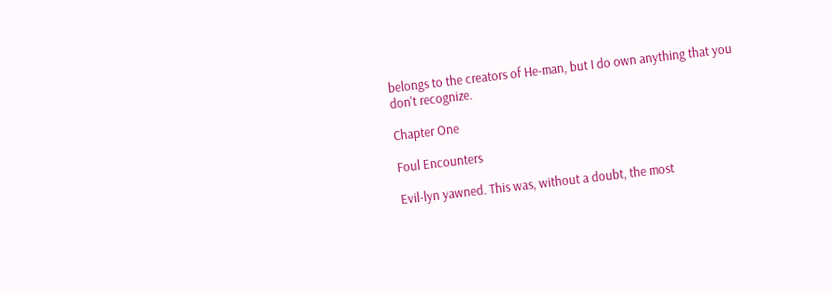belongs to the creators of He-man, but I do own anything that you don't recognize.

Chapter One

Foul Encounters

Evil-lyn yawned. This was, without a doubt, the most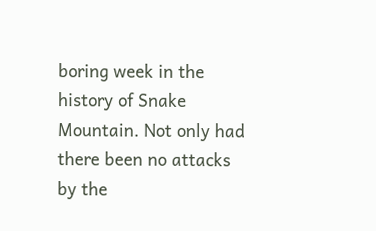boring week in the history of Snake Mountain. Not only had there been no attacks by the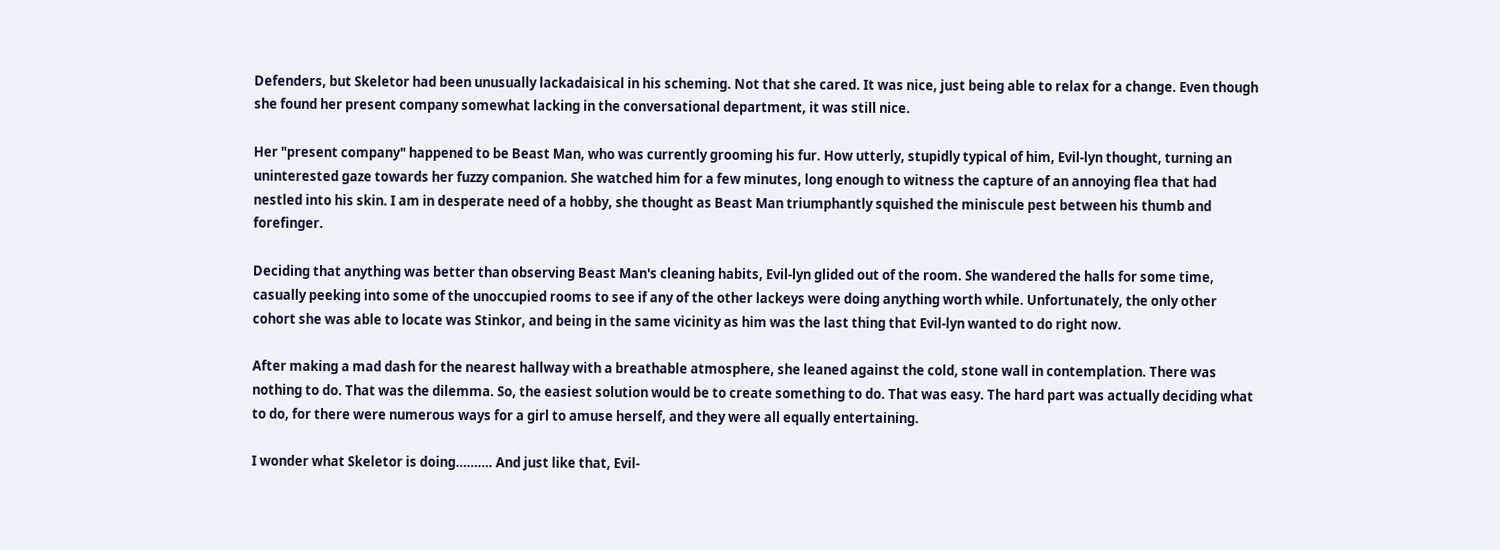Defenders, but Skeletor had been unusually lackadaisical in his scheming. Not that she cared. It was nice, just being able to relax for a change. Even though she found her present company somewhat lacking in the conversational department, it was still nice.

Her "present company" happened to be Beast Man, who was currently grooming his fur. How utterly, stupidly typical of him, Evil-lyn thought, turning an uninterested gaze towards her fuzzy companion. She watched him for a few minutes, long enough to witness the capture of an annoying flea that had nestled into his skin. I am in desperate need of a hobby, she thought as Beast Man triumphantly squished the miniscule pest between his thumb and forefinger.

Deciding that anything was better than observing Beast Man's cleaning habits, Evil-lyn glided out of the room. She wandered the halls for some time, casually peeking into some of the unoccupied rooms to see if any of the other lackeys were doing anything worth while. Unfortunately, the only other cohort she was able to locate was Stinkor, and being in the same vicinity as him was the last thing that Evil-lyn wanted to do right now.

After making a mad dash for the nearest hallway with a breathable atmosphere, she leaned against the cold, stone wall in contemplation. There was nothing to do. That was the dilemma. So, the easiest solution would be to create something to do. That was easy. The hard part was actually deciding what to do, for there were numerous ways for a girl to amuse herself, and they were all equally entertaining.

I wonder what Skeletor is doing………. And just like that, Evil-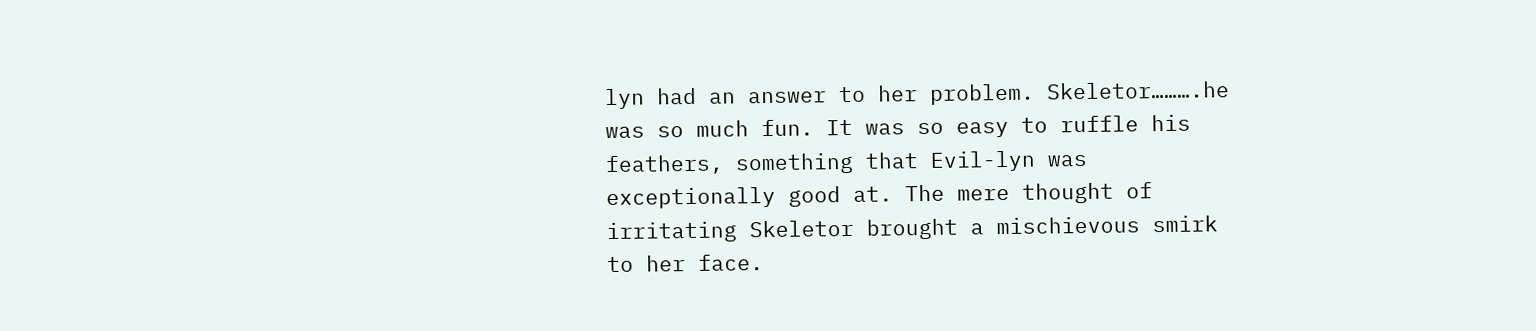lyn had an answer to her problem. Skeletor……….he was so much fun. It was so easy to ruffle his feathers, something that Evil-lyn was exceptionally good at. The mere thought of irritating Skeletor brought a mischievous smirk to her face.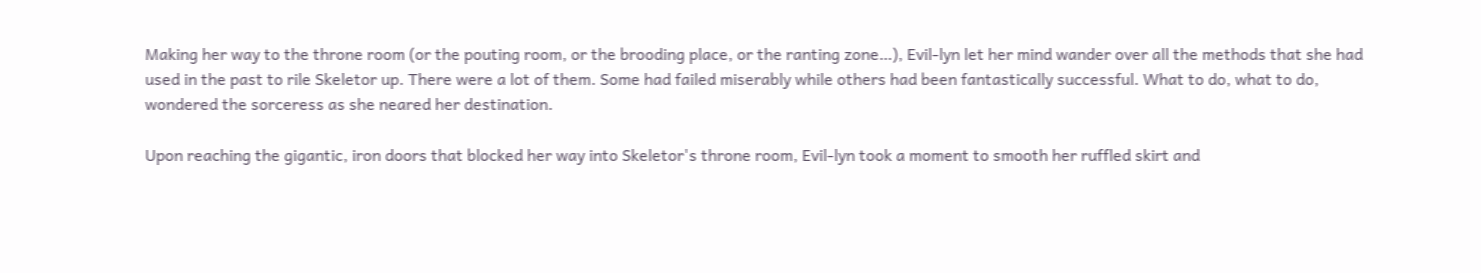Making her way to the throne room (or the pouting room, or the brooding place, or the ranting zone…), Evil-lyn let her mind wander over all the methods that she had used in the past to rile Skeletor up. There were a lot of them. Some had failed miserably while others had been fantastically successful. What to do, what to do, wondered the sorceress as she neared her destination.

Upon reaching the gigantic, iron doors that blocked her way into Skeletor's throne room, Evil-lyn took a moment to smooth her ruffled skirt and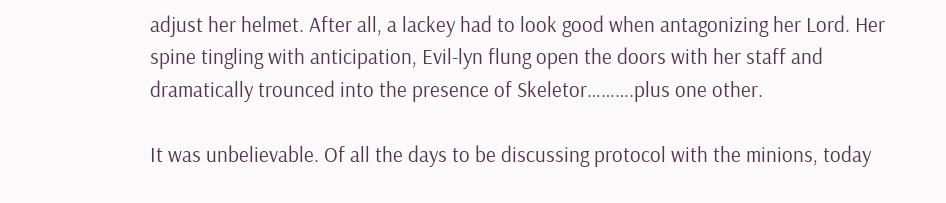adjust her helmet. After all, a lackey had to look good when antagonizing her Lord. Her spine tingling with anticipation, Evil-lyn flung open the doors with her staff and dramatically trounced into the presence of Skeletor……….plus one other.

It was unbelievable. Of all the days to be discussing protocol with the minions, today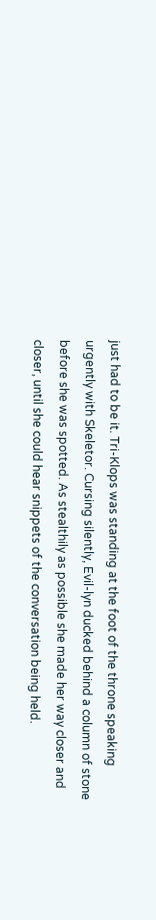just had to be it. Tri-Klops was standing at the foot of the throne speaking urgently with Skeletor. Cursing silently, Evil-lyn ducked behind a column of stone before she was spotted. As stealthily as possible she made her way closer and closer, until she could hear snippets of the conversation being held.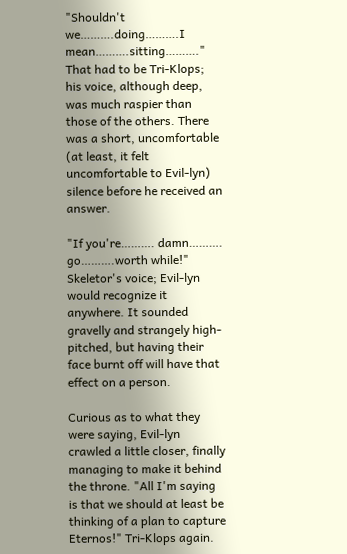"Shouldn't we……….doing……….I mean……….sitting………." That had to be Tri-Klops; his voice, although deep, was much raspier than those of the others. There was a short, uncomfortable (at least, it felt uncomfortable to Evil-lyn) silence before he received an answer.

"If you're………. damn………. go……….worth while!" Skeletor's voice; Evil-lyn would recognize it anywhere. It sounded gravelly and strangely high-pitched, but having their face burnt off will have that effect on a person.

Curious as to what they were saying, Evil-lyn crawled a little closer, finally managing to make it behind the throne. "All I'm saying is that we should at least be thinking of a plan to capture Eternos!" Tri-Klops again.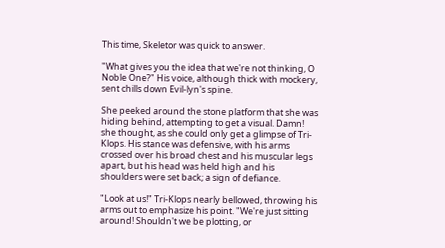This time, Skeletor was quick to answer.

"What gives you the idea that we're not thinking, O Noble One?" His voice, although thick with mockery, sent chills down Evil-lyn's spine.

She peeked around the stone platform that she was hiding behind, attempting to get a visual. Damn! she thought, as she could only get a glimpse of Tri-Klops. His stance was defensive, with his arms crossed over his broad chest and his muscular legs apart, but his head was held high and his shoulders were set back; a sign of defiance.

"Look at us!" Tri-Klops nearly bellowed, throwing his arms out to emphasize his point. "We're just sitting around! Shouldn't we be plotting, or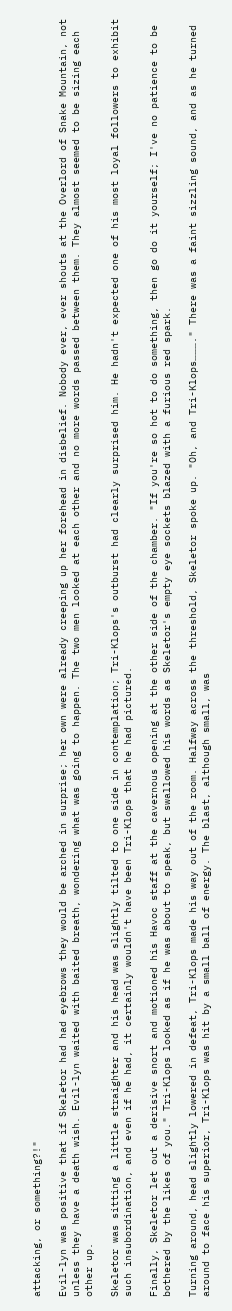attacking, or something?!"

Evil-lyn was positive that if Skeletor had had eyebrows they would be arched in surprise; her own were already creeping up her forehead in disbelief. Nobody ever, ever shouts at the Overlord of Snake Mountain, not unless they have a death wish. Evil-lyn waited with baited breath, wondering what was going to happen. The two men looked at each other and no more words passed between them. They almost seemed to be sizing each other up.

Skeletor was sitting a little straighter and his head was slightly tilted to one side in contemplation; Tri-Klops's outburst had clearly surprised him. He hadn't expected one of his most loyal followers to exhibit such insubordination, and even if he had, it certainly wouldn't have been Tri-Klops that he had pictured.

Finally, Skeletor let out a derisive snort and motioned his Havoc staff at the cavernous opening at the other side of the chamber. "If you're so hot to do something, then go do it yourself; I've no patience to be bothered by the likes of you." Tri-Klops looked as if he was about to speak, but swallowed his words as Skeletor's empty eye sockets blazed with a furious red spark.

Turning around, head slightly lowered in defeat, Tri-Klops made his way out of the room. Halfway across the threshold, Skeletor spoke up. "Oh, and Tri-Klops………." There was a faint sizzling sound, and as he turned around to face his superior, Tri-Klops was hit by a small ball of energy. The blast, although small, was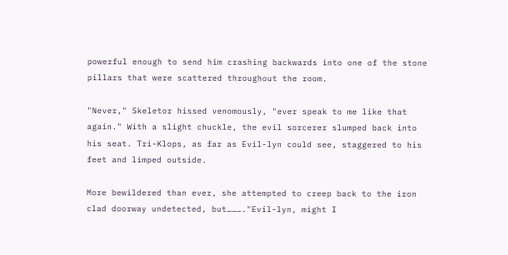powerful enough to send him crashing backwards into one of the stone pillars that were scattered throughout the room.

"Never," Skeletor hissed venomously, "ever speak to me like that again." With a slight chuckle, the evil sorcerer slumped back into his seat. Tri-Klops, as far as Evil-lyn could see, staggered to his feet and limped outside.

More bewildered than ever, she attempted to creep back to the iron clad doorway undetected, but………."Evil-lyn, might I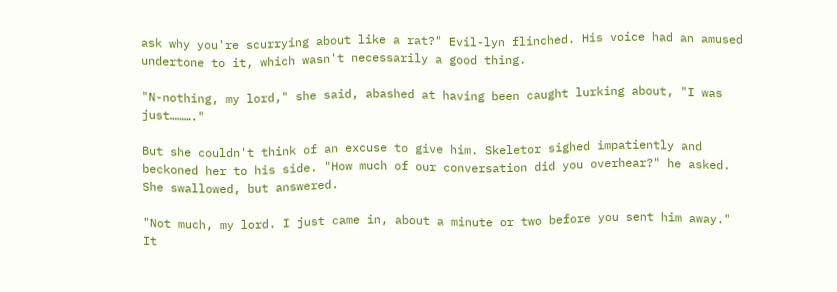ask why you're scurrying about like a rat?" Evil-lyn flinched. His voice had an amused undertone to it, which wasn't necessarily a good thing.

"N-nothing, my lord," she said, abashed at having been caught lurking about, "I was just………."

But she couldn't think of an excuse to give him. Skeletor sighed impatiently and beckoned her to his side. "How much of our conversation did you overhear?" he asked. She swallowed, but answered.

"Not much, my lord. I just came in, about a minute or two before you sent him away." It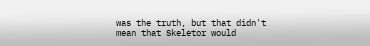was the truth, but that didn't mean that Skeletor would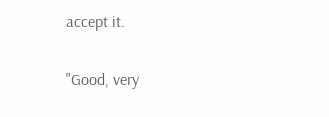accept it.

"Good, very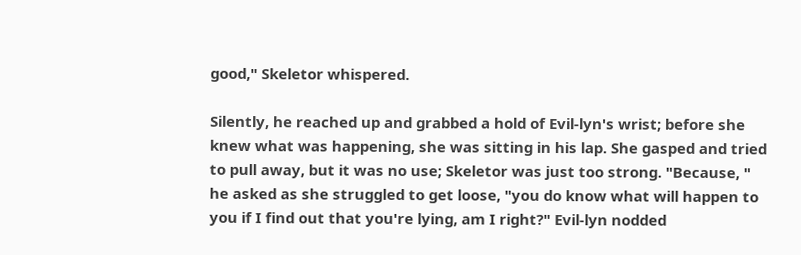good," Skeletor whispered.

Silently, he reached up and grabbed a hold of Evil-lyn's wrist; before she knew what was happening, she was sitting in his lap. She gasped and tried to pull away, but it was no use; Skeletor was just too strong. "Because, " he asked as she struggled to get loose, "you do know what will happen to you if I find out that you're lying, am I right?" Evil-lyn nodded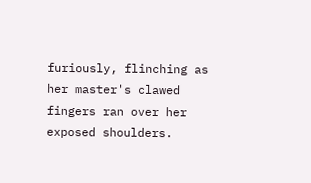furiously, flinching as her master's clawed fingers ran over her exposed shoulders.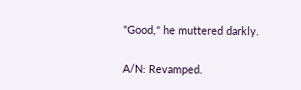"Good," he muttered darkly.

A/N: Revamped.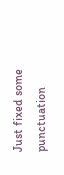Just fixed some punctuation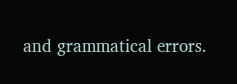and grammatical errors.